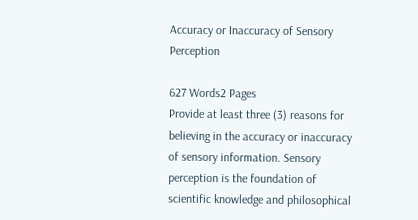Accuracy or Inaccuracy of Sensory Perception

627 Words2 Pages
Provide at least three (3) reasons for believing in the accuracy or inaccuracy of sensory information. Sensory perception is the foundation of scientific knowledge and philosophical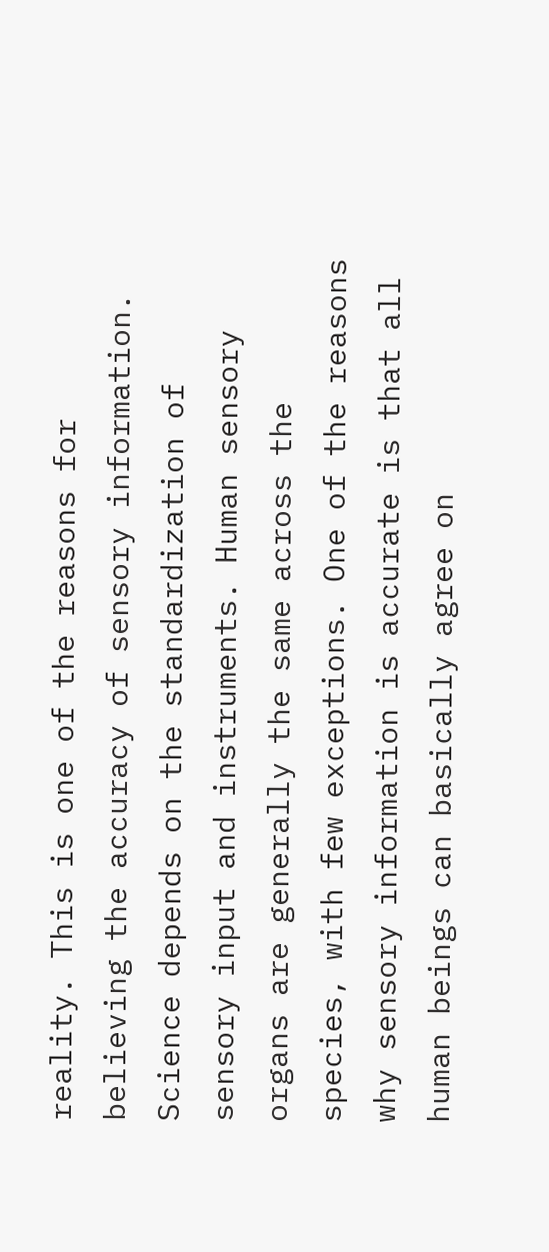reality. This is one of the reasons for believing the accuracy of sensory information. Science depends on the standardization of sensory input and instruments. Human sensory organs are generally the same across the species, with few exceptions. One of the reasons why sensory information is accurate is that all human beings can basically agree on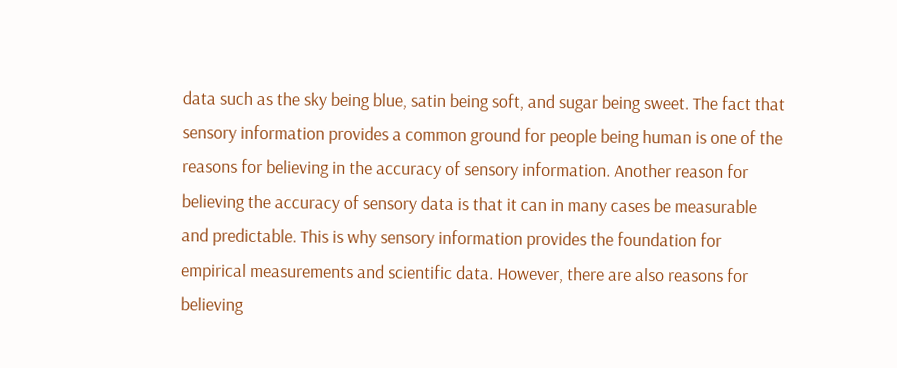data such as the sky being blue, satin being soft, and sugar being sweet. The fact that sensory information provides a common ground for people being human is one of the reasons for believing in the accuracy of sensory information. Another reason for believing the accuracy of sensory data is that it can in many cases be measurable and predictable. This is why sensory information provides the foundation for empirical measurements and scientific data. However, there are also reasons for believing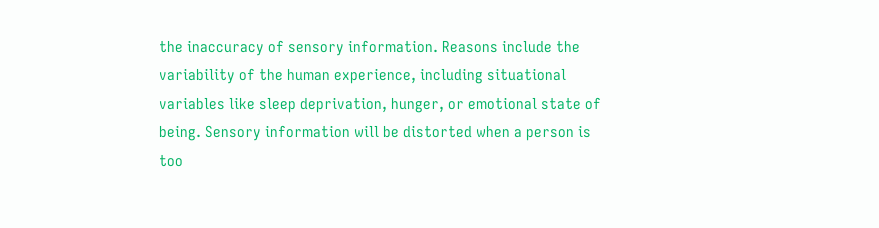the inaccuracy of sensory information. Reasons include the variability of the human experience, including situational variables like sleep deprivation, hunger, or emotional state of being. Sensory information will be distorted when a person is too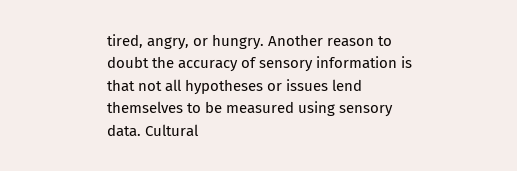tired, angry, or hungry. Another reason to doubt the accuracy of sensory information is that not all hypotheses or issues lend themselves to be measured using sensory data. Cultural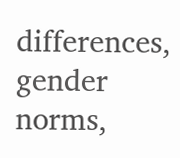differences, gender norms,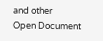and other
Open Document